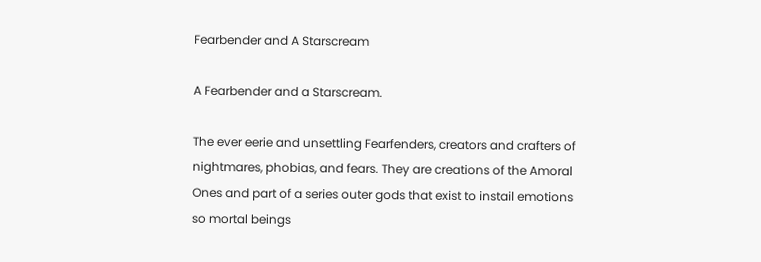Fearbender and A Starscream

A Fearbender and a Starscream.

The ever eerie and unsettling Fearfenders, creators and crafters of nightmares, phobias, and fears. They are creations of the Amoral Ones and part of a series outer gods that exist to instail emotions so mortal beings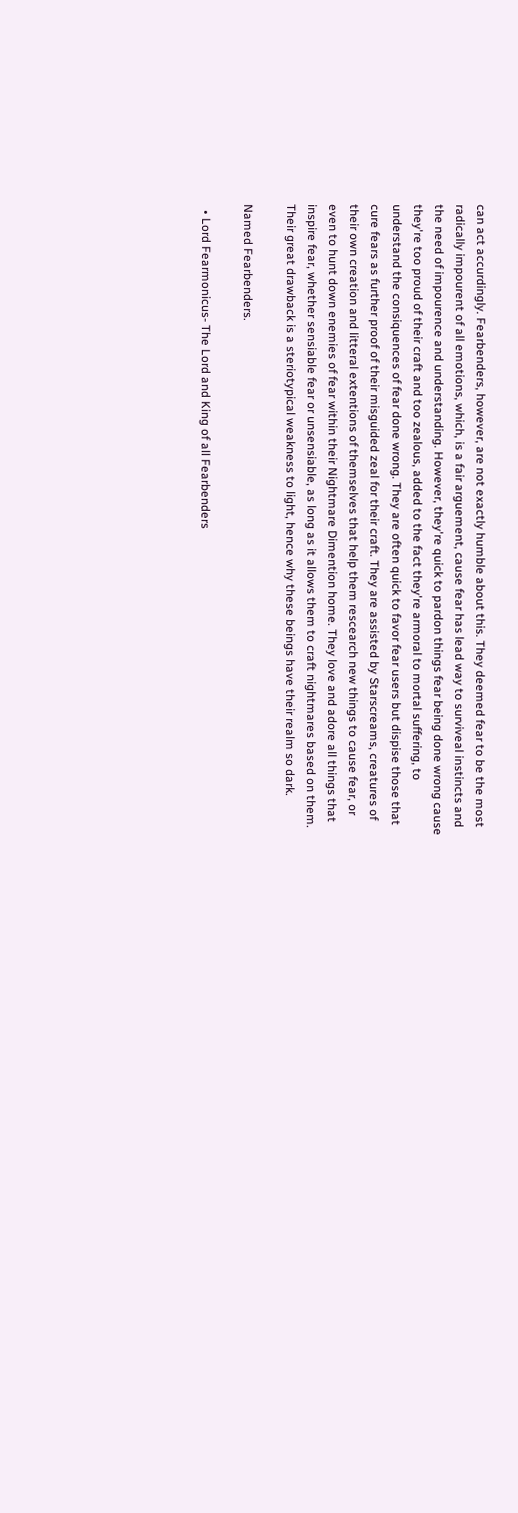can act accurdingly. Fearbenders, however, are not exactly humble about this. They deemed fear to be the most radically impourent of all emotions, which, is a fair arguement, cause fear has lead way to surviveal instincts and the need of impourence and understanding. However, they're quick to pardon things fear being done wrong cause they're too proud of their craft and too zealous, added to the fact they're armoral to mortal suffering, to understand the consiquences of fear done wrong. They are often quick to favor fear users but dispise those that cure fears as further proof of their misguided zeal for their craft. They are assisted by Starscreams, creatures of their own creation and litteral extentions of themselves that help them rescearch new things to cause fear, or even to hunt down enemies of fear within their Nightmare Dimention home. They love and adore all things that inspire fear, whether sensiable fear or unsensiable, as long as it allows them to craft nightmares based on them. Their great drawback is a steriotypical weakness to light, hence why these beings have their realm so dark.

Named Fearbenders.

  • Lord Fearmonicus- The Lord and King of all Fearbenders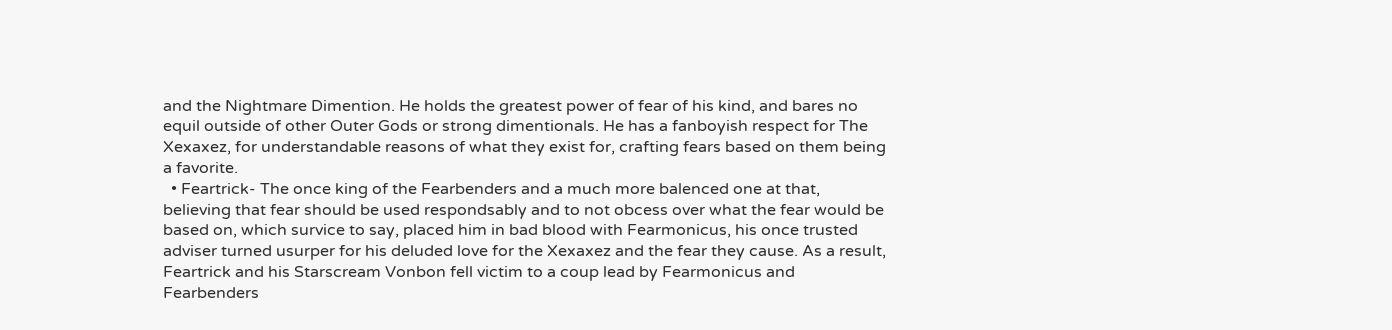and the Nightmare Dimention. He holds the greatest power of fear of his kind, and bares no equil outside of other Outer Gods or strong dimentionals. He has a fanboyish respect for The Xexaxez, for understandable reasons of what they exist for, crafting fears based on them being a favorite.
  • Feartrick- The once king of the Fearbenders and a much more balenced one at that, believing that fear should be used respondsably and to not obcess over what the fear would be based on, which survice to say, placed him in bad blood with Fearmonicus, his once trusted adviser turned usurper for his deluded love for the Xexaxez and the fear they cause. As a result, Feartrick and his Starscream Vonbon fell victim to a coup lead by Fearmonicus and Fearbenders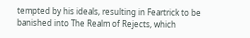tempted by his ideals, resulting in Feartrick to be banished into The Realm of Rejects, which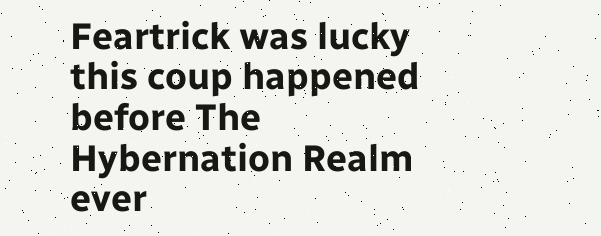Feartrick was lucky this coup happened before The Hybernation Realm ever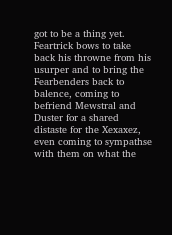got to be a thing yet. Feartrick bows to take back his throwne from his usurper and to bring the Fearbenders back to balence, coming to befriend Mewstral and Duster for a shared distaste for the Xexaxez, even coming to sympathse with them on what the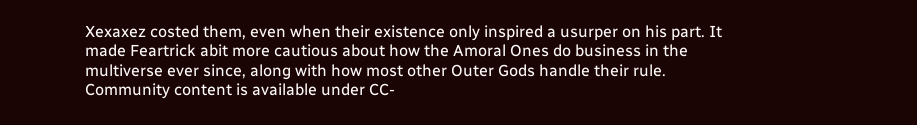Xexaxez costed them, even when their existence only inspired a usurper on his part. It made Feartrick abit more cautious about how the Amoral Ones do business in the multiverse ever since, along with how most other Outer Gods handle their rule.
Community content is available under CC-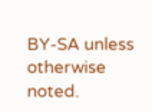BY-SA unless otherwise noted.